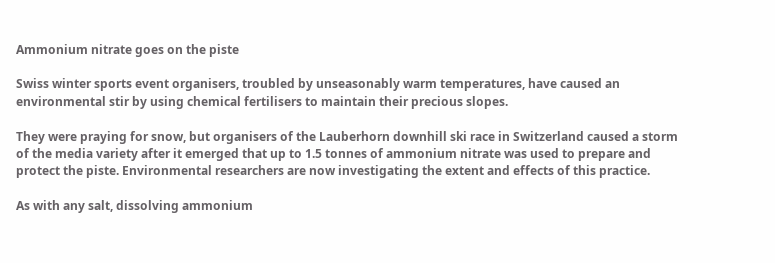Ammonium nitrate goes on the piste

Swiss winter sports event organisers, troubled by unseasonably warm temperatures, have caused an environmental stir by using chemical fertilisers to maintain their precious slopes.

They were praying for snow, but organisers of the Lauberhorn downhill ski race in Switzerland caused a storm of the media variety after it emerged that up to 1.5 tonnes of ammonium nitrate was used to prepare and protect the piste. Environmental researchers are now investigating the extent and effects of this practice.

As with any salt, dissolving ammonium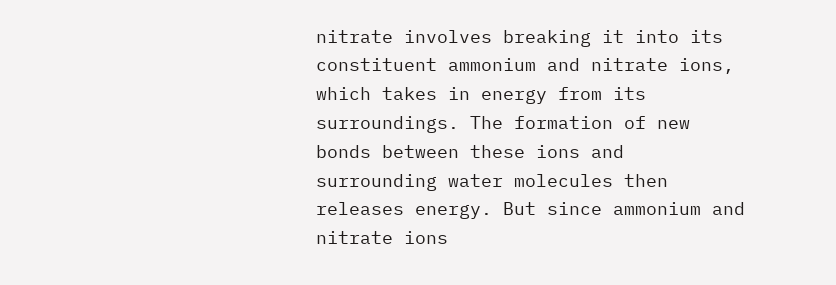nitrate involves breaking it into its constituent ammonium and nitrate ions, which takes in energy from its surroundings. The formation of new bonds between these ions and surrounding water molecules then releases energy. But since ammonium and nitrate ions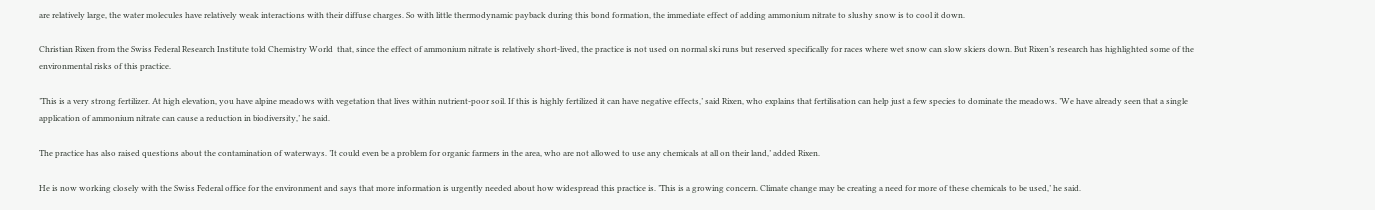are relatively large, the water molecules have relatively weak interactions with their diffuse charges. So with little thermodynamic payback during this bond formation, the immediate effect of adding ammonium nitrate to slushy snow is to cool it down.

Christian Rixen from the Swiss Federal Research Institute told Chemistry World  that, since the effect of ammonium nitrate is relatively short-lived, the practice is not used on normal ski runs but reserved specifically for races where wet snow can slow skiers down. But Rixen’s research has highlighted some of the environmental risks of this practice.

’This is a very strong fertilizer. At high elevation, you have alpine meadows with vegetation that lives within nutrient-poor soil. If this is highly fertilized it can have negative effects,’ said Rixen, who explains that fertilisation can help just a few species to dominate the meadows. ’We have already seen that a single application of ammonium nitrate can cause a reduction in biodiversity,’ he said.

The practice has also raised questions about the contamination of waterways. ’It could even be a problem for organic farmers in the area, who are not allowed to use any chemicals at all on their land,’ added Rixen.

He is now working closely with the Swiss Federal office for the environment and says that more information is urgently needed about how widespread this practice is. ’This is a growing concern. Climate change may be creating a need for more of these chemicals to be used,’ he said.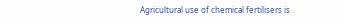Agricultural use of chemical fertilisers is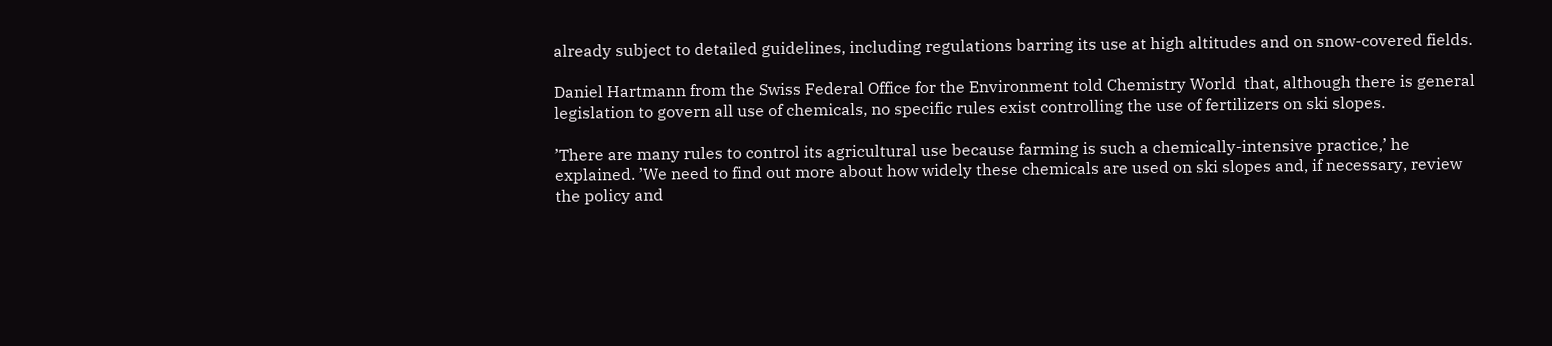already subject to detailed guidelines, including regulations barring its use at high altitudes and on snow-covered fields.

Daniel Hartmann from the Swiss Federal Office for the Environment told Chemistry World  that, although there is general legislation to govern all use of chemicals, no specific rules exist controlling the use of fertilizers on ski slopes.

’There are many rules to control its agricultural use because farming is such a chemically-intensive practice,’ he explained. ’We need to find out more about how widely these chemicals are used on ski slopes and, if necessary, review the policy and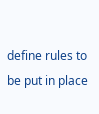define rules to be put in place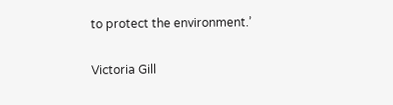to protect the environment.’

Victoria Gill